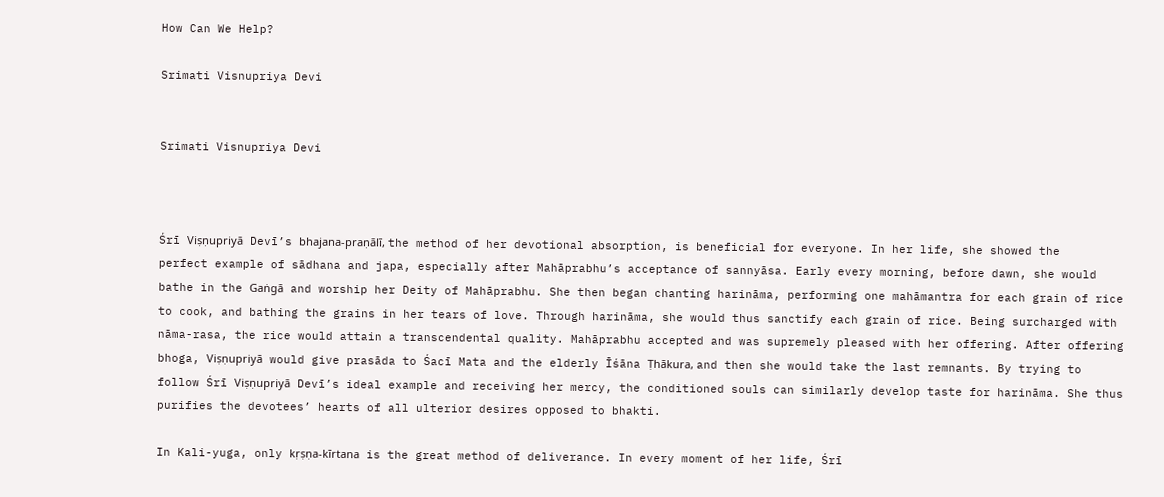How Can We Help?

Srimati Visnupriya Devi


Srimati Visnupriya Devi



Śrī Viṣṇupriyā Devī’s bhajana-praṇālī, the method of her devotional absorption, is beneficial for everyone. In her life, she showed the perfect example of sādhana and japa, especially after Mahāprabhu’s acceptance of sannyāsa. Early every morning, before dawn, she would bathe in the Gaṅgā and worship her Deity of Mahāprabhu. She then began chanting harināma, performing one mahāmantra for each grain of rice to cook, and bathing the grains in her tears of love. Through harināma, she would thus sanctify each grain of rice. Being surcharged with nāma-rasa, the rice would attain a transcendental quality. Mahāprabhu accepted and was supremely pleased with her offering. After offering bhoga, Viṣṇupriyā would give prasāda to Śacī Mata and the elderly Īśāna Ṭhākura, and then she would take the last remnants. By trying to follow Śrī Viṣṇupriyā Devī’s ideal example and receiving her mercy, the conditioned souls can similarly develop taste for harināma. She thus purifies the devotees’ hearts of all ulterior desires opposed to bhakti.

In Kali-yuga, only kṛṣṇa-kīrtana is the great method of deliverance. In every moment of her life, Śrī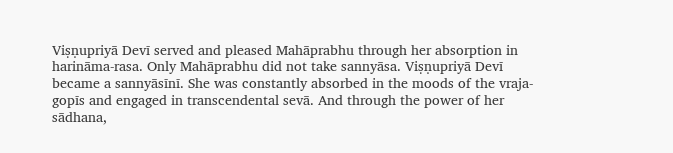Viṣṇupriyā Devī served and pleased Mahāprabhu through her absorption in harināma-rasa. Only Mahāprabhu did not take sannyāsa. Viṣṇupriyā Devī became a sannyāsīnī. She was constantly absorbed in the moods of the vraja-gopīs and engaged in transcendental sevā. And through the power of her sādhana,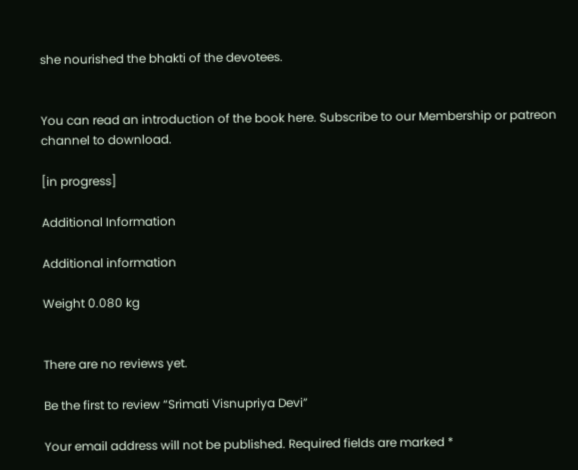she nourished the bhakti of the devotees.


You can read an introduction of the book here. Subscribe to our Membership or patreon channel to download.

[in progress]

Additional Information

Additional information

Weight 0.080 kg


There are no reviews yet.

Be the first to review “Srimati Visnupriya Devi”

Your email address will not be published. Required fields are marked *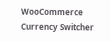WooCommerce Currency Switcher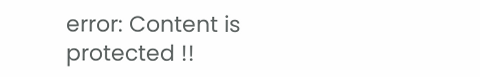error: Content is protected !!